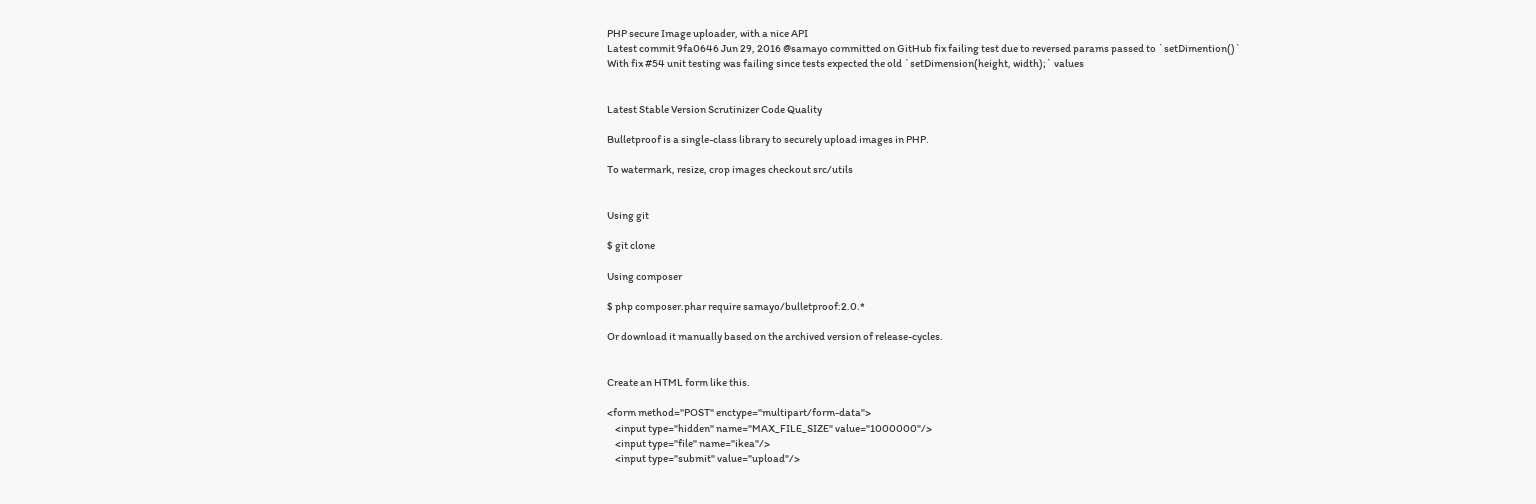PHP secure Image uploader, with a nice API
Latest commit 9fa0646 Jun 29, 2016 @samayo committed on GitHub fix failing test due to reversed params passed to `setDimention()`
With fix #54 unit testing was failing since tests expected the old `setDimension(height, width);` values


Latest Stable Version Scrutinizer Code Quality

Bulletproof is a single-class library to securely upload images in PHP.

To watermark, resize, crop images checkout src/utils


Using git

$ git clone

Using composer

$ php composer.phar require samayo/bulletproof:2.0.*

Or download it manually based on the archived version of release-cycles.


Create an HTML form like this.

<form method="POST" enctype="multipart/form-data">
    <input type="hidden" name="MAX_FILE_SIZE" value="1000000"/>
    <input type="file" name="ikea"/>
    <input type="submit" value="upload"/>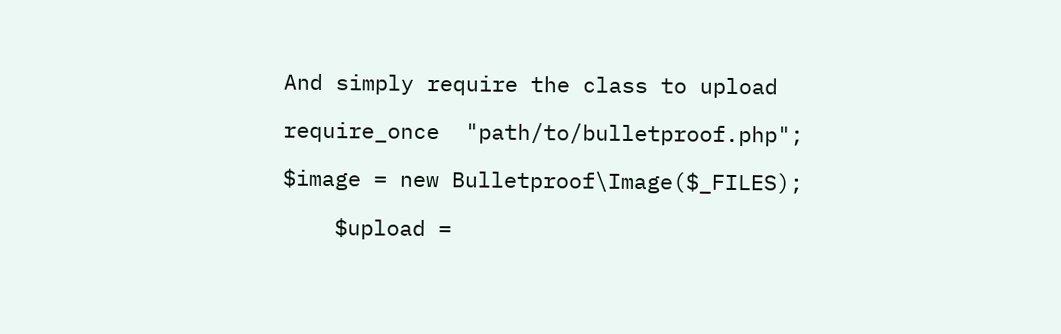And simply require the class to upload

require_once  "path/to/bulletproof.php";

$image = new Bulletproof\Image($_FILES);

    $upload =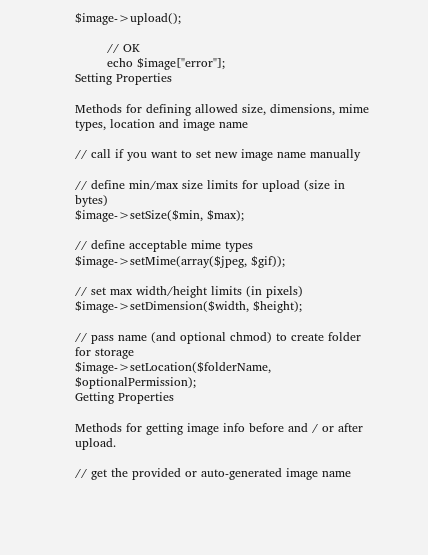$image->upload();

        // OK
        echo $image["error"];
Setting Properties

Methods for defining allowed size, dimensions, mime types, location and image name

// call if you want to set new image name manually

// define min/max size limits for upload (size in bytes)
$image->setSize($min, $max);

// define acceptable mime types
$image->setMime(array($jpeg, $gif));

// set max width/height limits (in pixels)
$image->setDimension($width, $height);

// pass name (and optional chmod) to create folder for storage
$image->setLocation($folderName, $optionalPermission);
Getting Properties

Methods for getting image info before and / or after upload.

// get the provided or auto-generated image name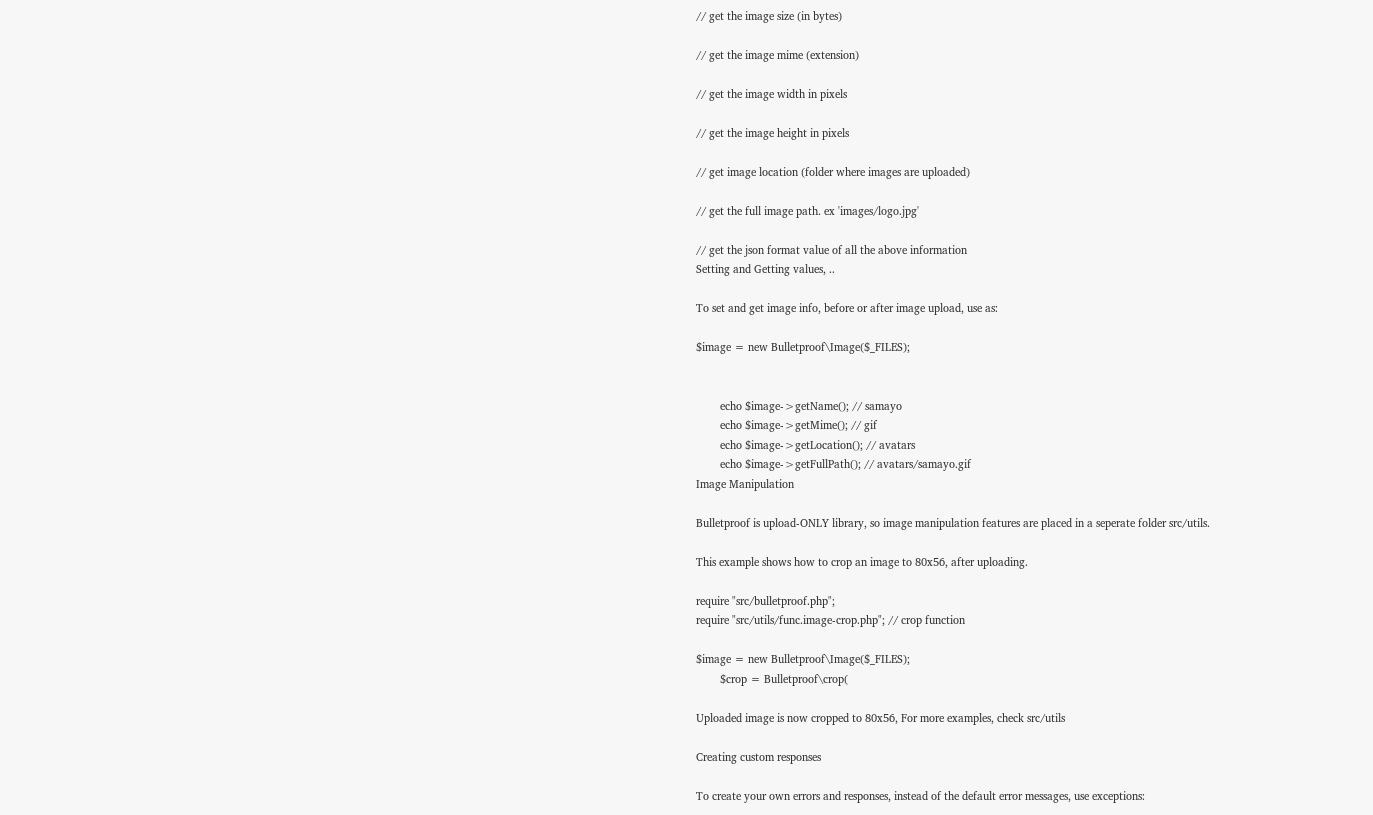// get the image size (in bytes)

// get the image mime (extension)

// get the image width in pixels

// get the image height in pixels

// get image location (folder where images are uploaded)

// get the full image path. ex 'images/logo.jpg'

// get the json format value of all the above information
Setting and Getting values, ..

To set and get image info, before or after image upload, use as:

$image = new Bulletproof\Image($_FILES);


        echo $image->getName(); // samayo
        echo $image->getMime(); // gif
        echo $image->getLocation(); // avatars
        echo $image->getFullPath(); // avatars/samayo.gif
Image Manipulation

Bulletproof is upload-ONLY library, so image manipulation features are placed in a seperate folder src/utils.

This example shows how to crop an image to 80x56, after uploading.

require "src/bulletproof.php";
require "src/utils/func.image-crop.php"; // crop function

$image = new Bulletproof\Image($_FILES);
        $crop = Bulletproof\crop(

Uploaded image is now cropped to 80x56, For more examples, check src/utils

Creating custom responses

To create your own errors and responses, instead of the default error messages, use exceptions: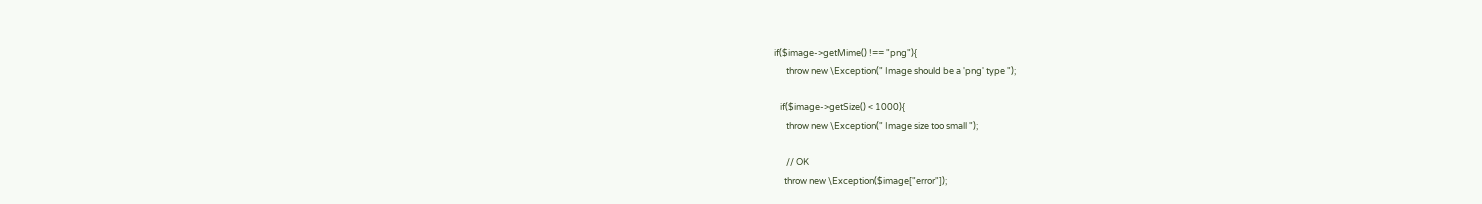if($image->getMime() !== "png"){
      throw new \Exception(" Image should be a 'png' type ");

   if($image->getSize() < 1000){
      throw new \Exception(" Image size too small ");

      // OK
     throw new \Exception($image["error"]);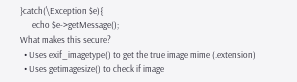}catch(\Exception $e){
      echo $e->getMessage();
What makes this secure?
  • Uses exif_imagetype() to get the true image mime (.extension)
  • Uses getimagesize() to check if image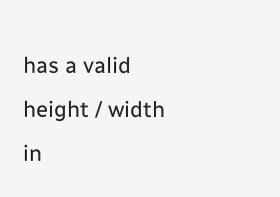has a valid height / width in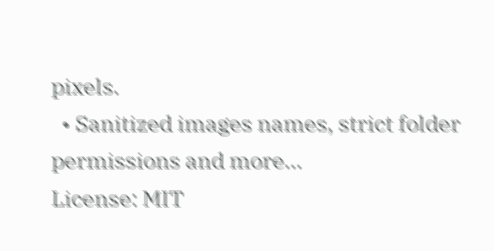pixels.
  • Sanitized images names, strict folder permissions and more...
License: MIT